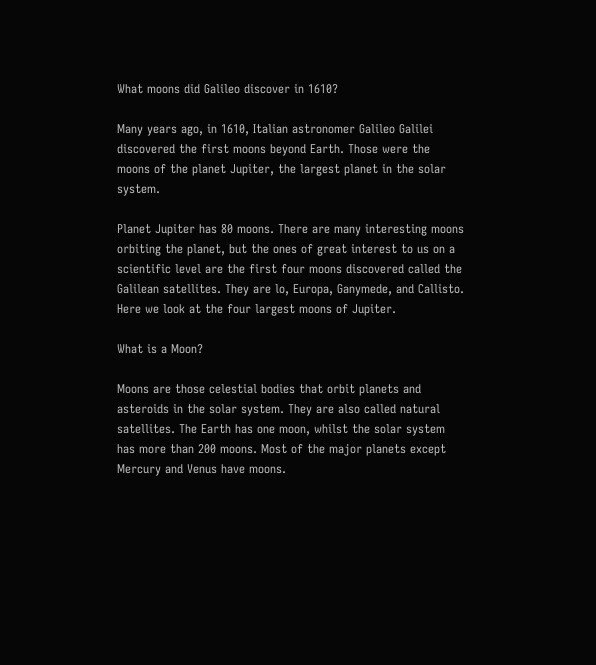What moons did Galileo discover in 1610?

Many years ago, in 1610, Italian astronomer Galileo Galilei discovered the first moons beyond Earth. Those were the moons of the planet Jupiter, the largest planet in the solar system.

Planet Jupiter has 80 moons. There are many interesting moons orbiting the planet, but the ones of great interest to us on a scientific level are the first four moons discovered called the Galilean satellites. They are lo, Europa, Ganymede, and Callisto. Here we look at the four largest moons of Jupiter.

What is a Moon?

Moons are those celestial bodies that orbit planets and asteroids in the solar system. They are also called natural satellites. The Earth has one moon, whilst the solar system has more than 200 moons. Most of the major planets except Mercury and Venus have moons.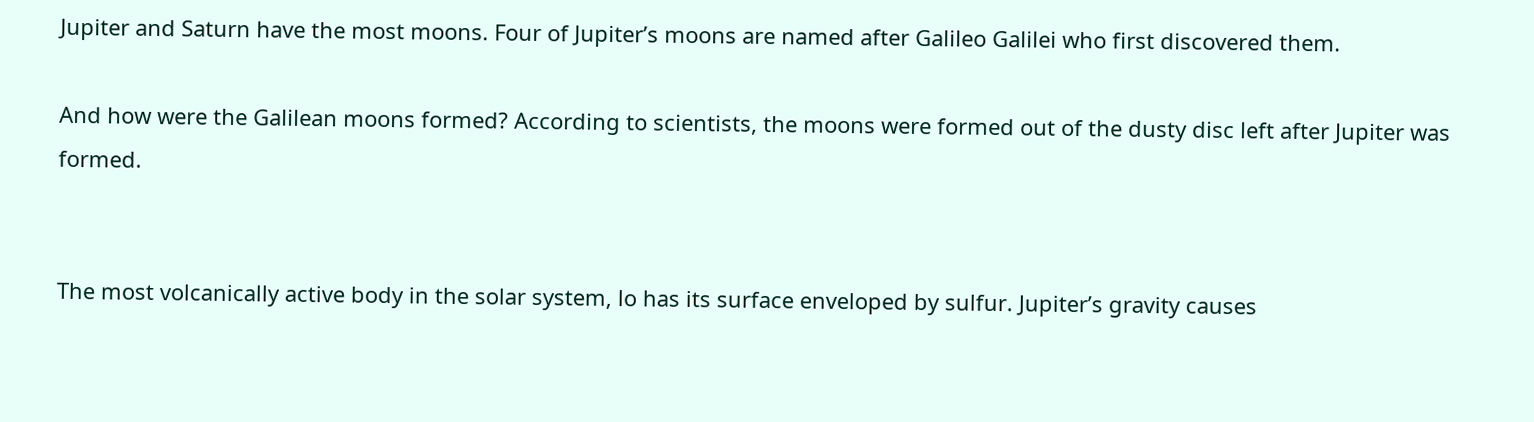Jupiter and Saturn have the most moons. Four of Jupiter’s moons are named after Galileo Galilei who first discovered them.

And how were the Galilean moons formed? According to scientists, the moons were formed out of the dusty disc left after Jupiter was formed.


The most volcanically active body in the solar system, lo has its surface enveloped by sulfur. Jupiter’s gravity causes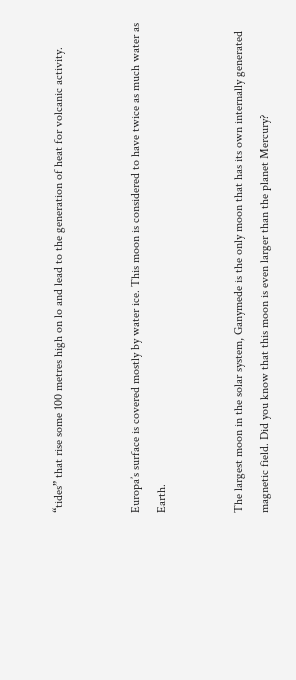“tides” that rise some 100 metres high on lo and lead to the generation of heat for volcanic activity.


Europa’s surface is covered mostly by water ice. This moon is considered to have twice as much water as Earth.


The largest moon in the solar system, Ganymede is the only moon that has its own internally generated magnetic field. Did you know that this moon is even larger than the planet Mercury?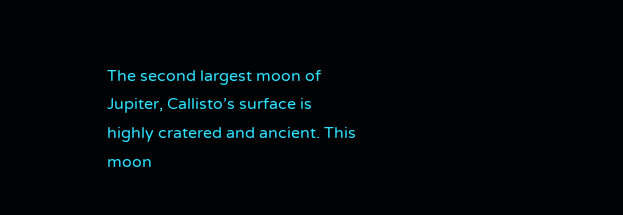The second largest moon of Jupiter, Callisto’s surface is highly cratered and ancient. This moon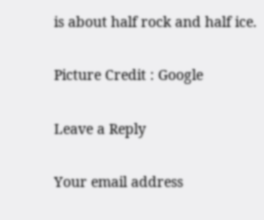is about half rock and half ice.

Picture Credit : Google

Leave a Reply

Your email address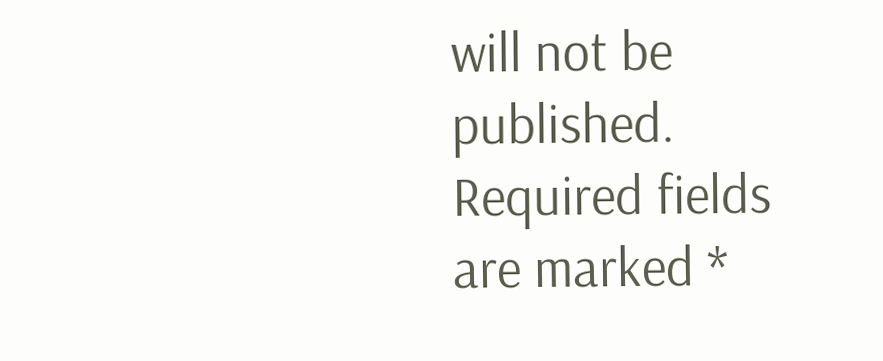will not be published. Required fields are marked *